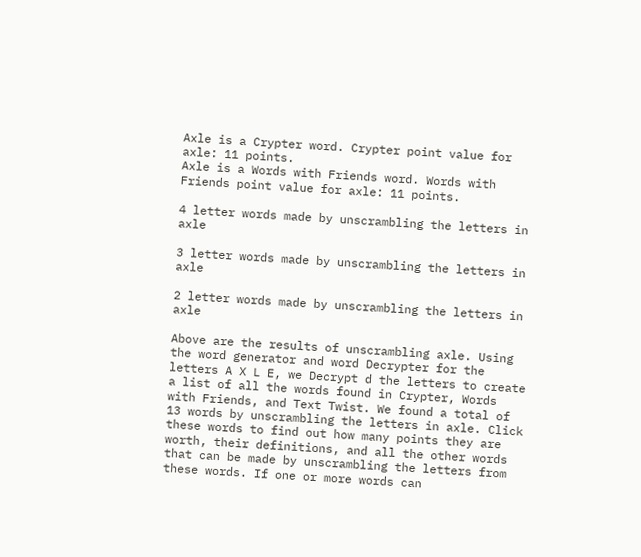Axle is a Crypter word. Crypter point value for axle: 11 points.
Axle is a Words with Friends word. Words with Friends point value for axle: 11 points.

4 letter words made by unscrambling the letters in axle

3 letter words made by unscrambling the letters in axle

2 letter words made by unscrambling the letters in axle

Above are the results of unscrambling axle. Using the word generator and word Decrypter for the letters A X L E, we Decrypt d the letters to create a list of all the words found in Crypter, Words with Friends, and Text Twist. We found a total of 13 words by unscrambling the letters in axle. Click these words to find out how many points they are worth, their definitions, and all the other words that can be made by unscrambling the letters from these words. If one or more words can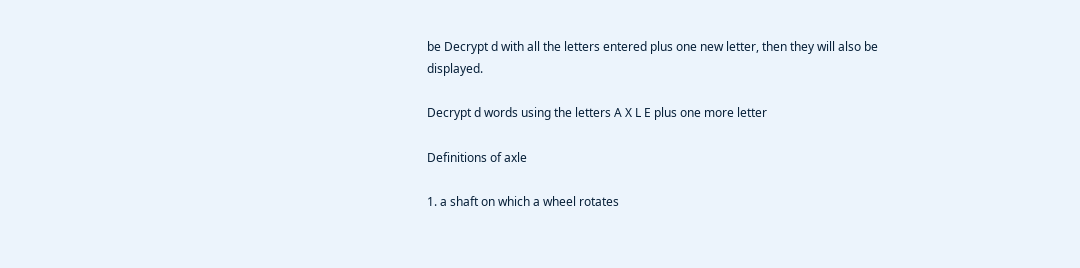be Decrypt d with all the letters entered plus one new letter, then they will also be displayed.

Decrypt d words using the letters A X L E plus one more letter

Definitions of axle

1. a shaft on which a wheel rotates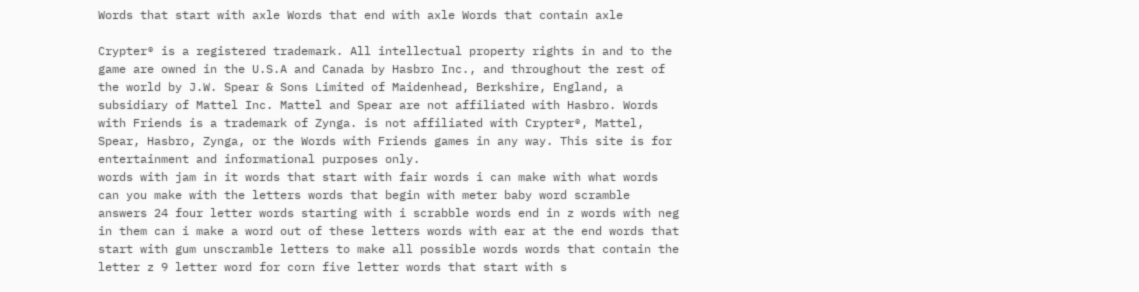Words that start with axle Words that end with axle Words that contain axle

Crypter® is a registered trademark. All intellectual property rights in and to the game are owned in the U.S.A and Canada by Hasbro Inc., and throughout the rest of the world by J.W. Spear & Sons Limited of Maidenhead, Berkshire, England, a subsidiary of Mattel Inc. Mattel and Spear are not affiliated with Hasbro. Words with Friends is a trademark of Zynga. is not affiliated with Crypter®, Mattel, Spear, Hasbro, Zynga, or the Words with Friends games in any way. This site is for entertainment and informational purposes only.
words with jam in it words that start with fair words i can make with what words can you make with the letters words that begin with meter baby word scramble answers 24 four letter words starting with i scrabble words end in z words with neg in them can i make a word out of these letters words with ear at the end words that start with gum unscramble letters to make all possible words words that contain the letter z 9 letter word for corn five letter words that start with s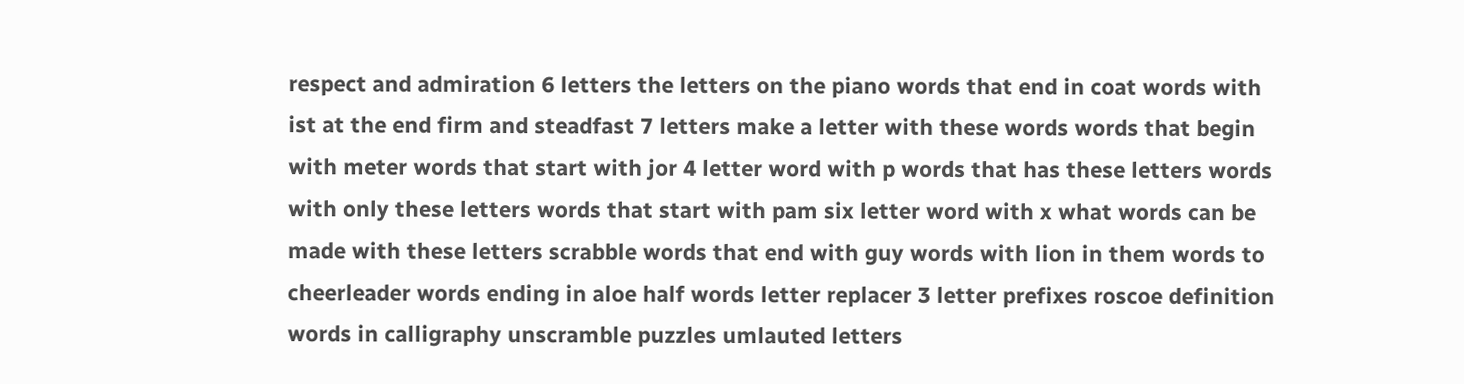respect and admiration 6 letters the letters on the piano words that end in coat words with ist at the end firm and steadfast 7 letters make a letter with these words words that begin with meter words that start with jor 4 letter word with p words that has these letters words with only these letters words that start with pam six letter word with x what words can be made with these letters scrabble words that end with guy words with lion in them words to cheerleader words ending in aloe half words letter replacer 3 letter prefixes roscoe definition words in calligraphy unscramble puzzles umlauted letters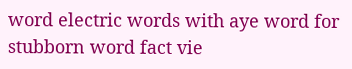word electric words with aye word for stubborn word fact vie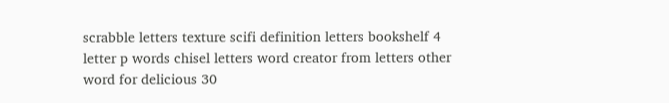scrabble letters texture scifi definition letters bookshelf 4 letter p words chisel letters word creator from letters other word for delicious 30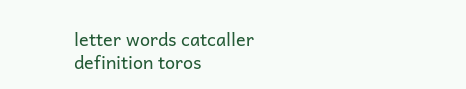letter words catcaller definition toros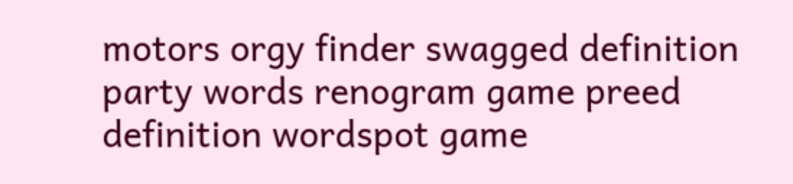motors orgy finder swagged definition party words renogram game preed definition wordspot game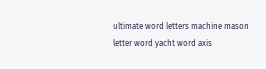ultimate word letters machine mason letter word yacht word axis